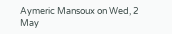Aymeric Mansoux on Wed, 2 May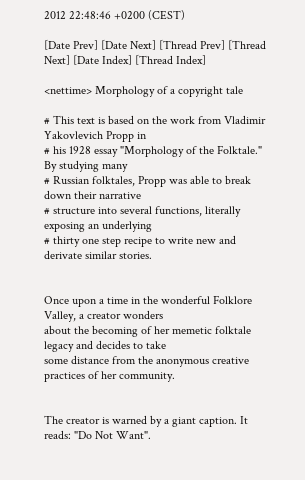2012 22:48:46 +0200 (CEST)

[Date Prev] [Date Next] [Thread Prev] [Thread Next] [Date Index] [Thread Index]

<nettime> Morphology of a copyright tale

# This text is based on the work from Vladimir Yakovlevich Propp in
# his 1928 essay "Morphology of the Folktale." By studying many
# Russian folktales, Propp was able to break down their narrative
# structure into several functions, literally exposing an underlying
# thirty one step recipe to write new and derivate similar stories.


Once upon a time in the wonderful Folklore Valley, a creator wonders
about the becoming of her memetic folktale legacy and decides to take
some distance from the anonymous creative practices of her community.


The creator is warned by a giant caption. It reads: "Do Not Want".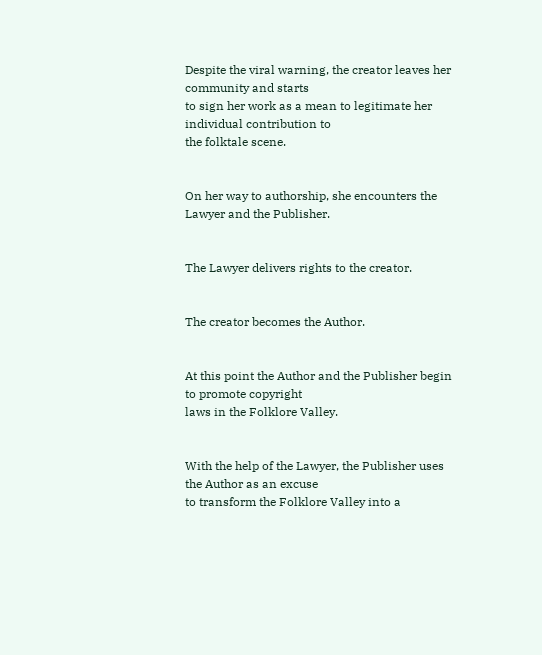Despite the viral warning, the creator leaves her community and starts
to sign her work as a mean to legitimate her individual contribution to
the folktale scene.


On her way to authorship, she encounters the Lawyer and the Publisher.


The Lawyer delivers rights to the creator.


The creator becomes the Author.


At this point the Author and the Publisher begin to promote copyright
laws in the Folklore Valley.


With the help of the Lawyer, the Publisher uses the Author as an excuse
to transform the Folklore Valley into a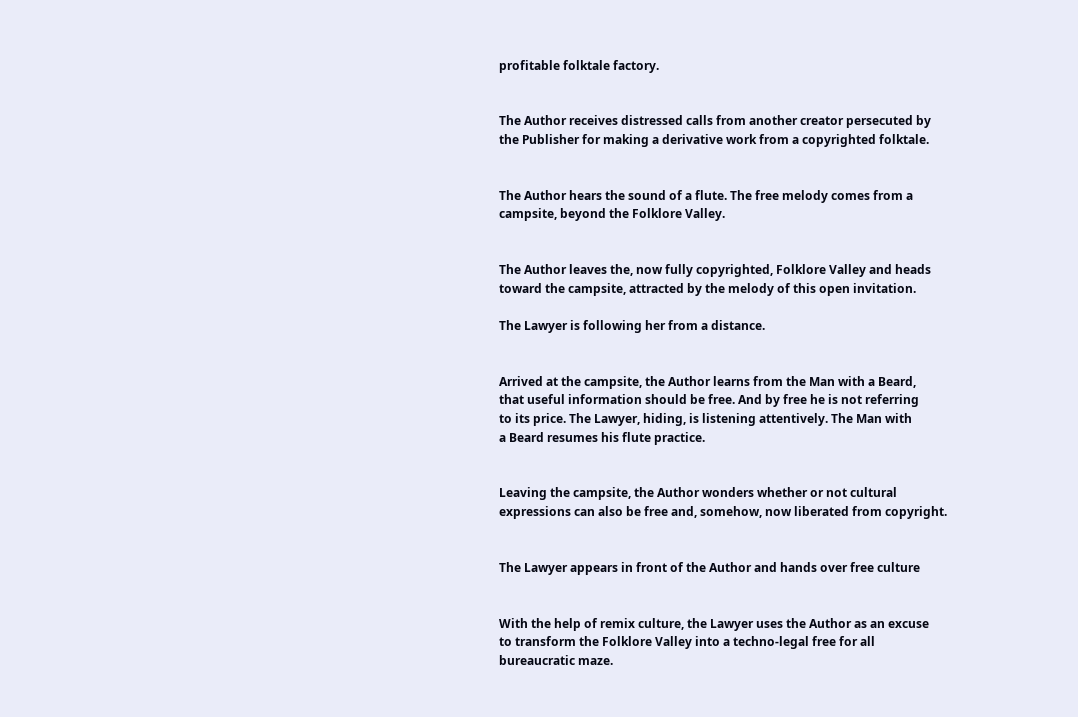profitable folktale factory.


The Author receives distressed calls from another creator persecuted by
the Publisher for making a derivative work from a copyrighted folktale.


The Author hears the sound of a flute. The free melody comes from a
campsite, beyond the Folklore Valley.


The Author leaves the, now fully copyrighted, Folklore Valley and heads
toward the campsite, attracted by the melody of this open invitation.

The Lawyer is following her from a distance.


Arrived at the campsite, the Author learns from the Man with a Beard,
that useful information should be free. And by free he is not referring
to its price. The Lawyer, hiding, is listening attentively. The Man with
a Beard resumes his flute practice.


Leaving the campsite, the Author wonders whether or not cultural
expressions can also be free and, somehow, now liberated from copyright.


The Lawyer appears in front of the Author and hands over free culture


With the help of remix culture, the Lawyer uses the Author as an excuse
to transform the Folklore Valley into a techno-legal free for all
bureaucratic maze.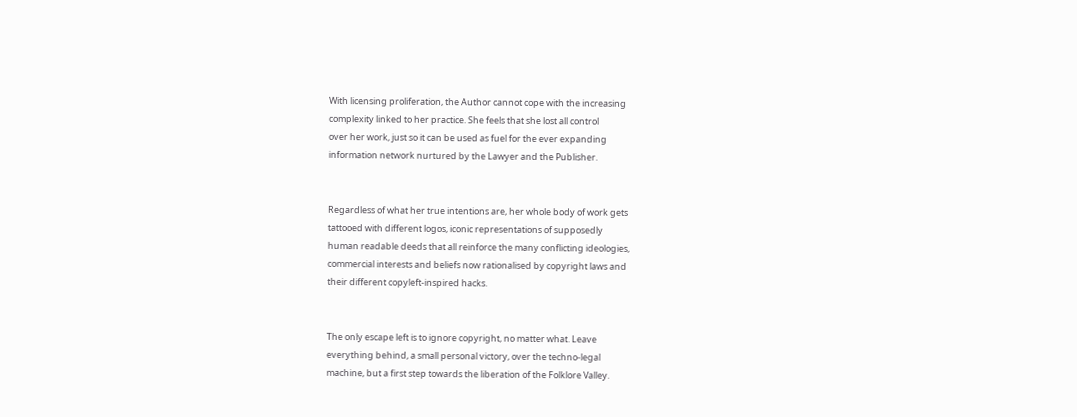With licensing proliferation, the Author cannot cope with the increasing
complexity linked to her practice. She feels that she lost all control
over her work, just so it can be used as fuel for the ever expanding
information network nurtured by the Lawyer and the Publisher.


Regardless of what her true intentions are, her whole body of work gets
tattooed with different logos, iconic representations of supposedly
human readable deeds that all reinforce the many conflicting ideologies,
commercial interests and beliefs now rationalised by copyright laws and
their different copyleft-inspired hacks.


The only escape left is to ignore copyright, no matter what. Leave
everything behind, a small personal victory, over the techno-legal
machine, but a first step towards the liberation of the Folklore Valley.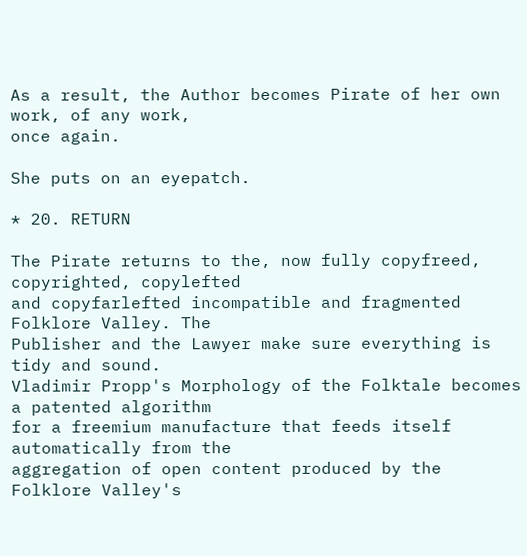As a result, the Author becomes Pirate of her own work, of any work,
once again.

She puts on an eyepatch.

* 20. RETURN

The Pirate returns to the, now fully copyfreed, copyrighted, copylefted
and copyfarlefted incompatible and fragmented Folklore Valley. The
Publisher and the Lawyer make sure everything is tidy and sound.
Vladimir Propp's Morphology of the Folktale becomes a patented algorithm
for a freemium manufacture that feeds itself automatically from the
aggregation of open content produced by the Folklore Valley's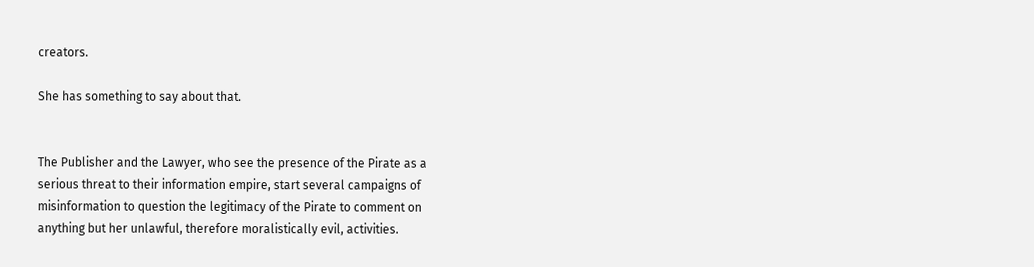creators.

She has something to say about that.


The Publisher and the Lawyer, who see the presence of the Pirate as a
serious threat to their information empire, start several campaigns of
misinformation to question the legitimacy of the Pirate to comment on
anything but her unlawful, therefore moralistically evil, activities.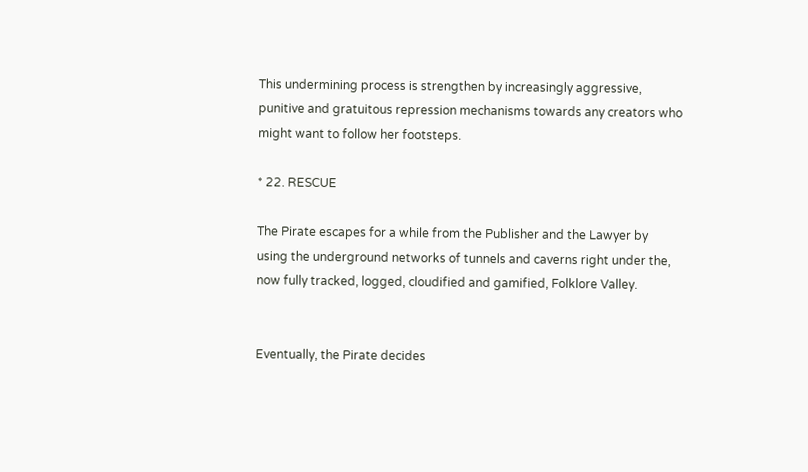This undermining process is strengthen by increasingly aggressive,
punitive and gratuitous repression mechanisms towards any creators who
might want to follow her footsteps.

* 22. RESCUE

The Pirate escapes for a while from the Publisher and the Lawyer by
using the underground networks of tunnels and caverns right under the,
now fully tracked, logged, cloudified and gamified, Folklore Valley.


Eventually, the Pirate decides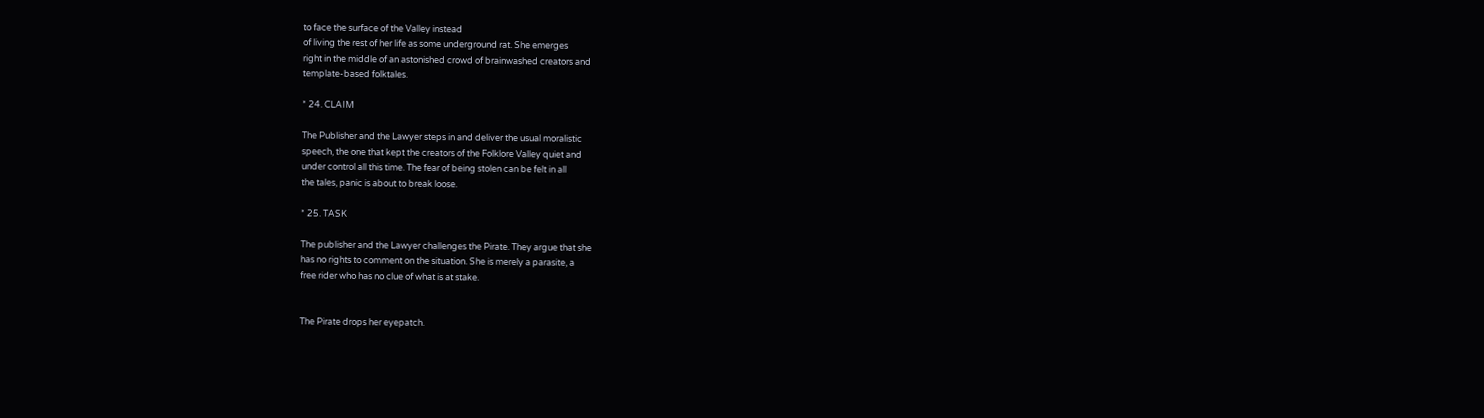to face the surface of the Valley instead
of living the rest of her life as some underground rat. She emerges
right in the middle of an astonished crowd of brainwashed creators and
template-based folktales.

* 24. CLAIM

The Publisher and the Lawyer steps in and deliver the usual moralistic
speech, the one that kept the creators of the Folklore Valley quiet and
under control all this time. The fear of being stolen can be felt in all
the tales, panic is about to break loose.

* 25. TASK

The publisher and the Lawyer challenges the Pirate. They argue that she
has no rights to comment on the situation. She is merely a parasite, a
free rider who has no clue of what is at stake.


The Pirate drops her eyepatch.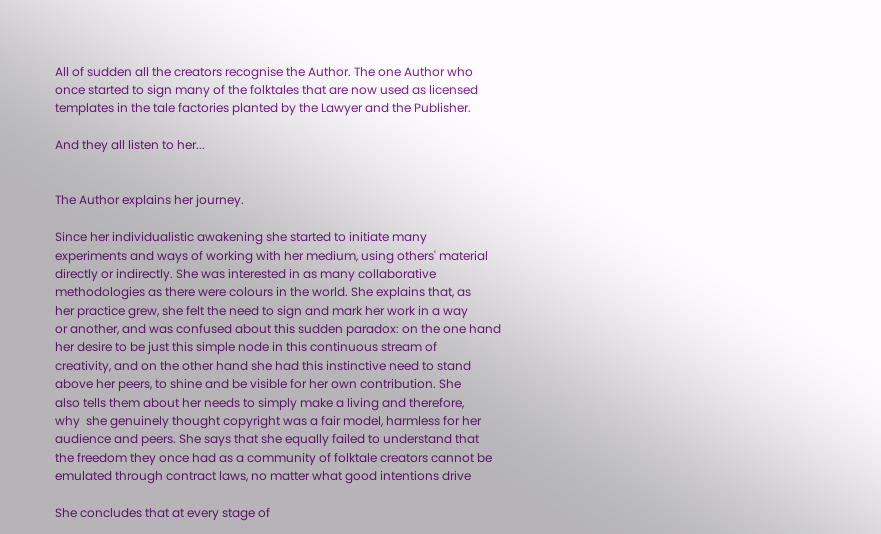All of sudden all the creators recognise the Author. The one Author who
once started to sign many of the folktales that are now used as licensed
templates in the tale factories planted by the Lawyer and the Publisher.

And they all listen to her...


The Author explains her journey.

Since her individualistic awakening she started to initiate many
experiments and ways of working with her medium, using others' material
directly or indirectly. She was interested in as many collaborative
methodologies as there were colours in the world. She explains that, as
her practice grew, she felt the need to sign and mark her work in a way
or another, and was confused about this sudden paradox: on the one hand
her desire to be just this simple node in this continuous stream of
creativity, and on the other hand she had this instinctive need to stand
above her peers, to shine and be visible for her own contribution. She
also tells them about her needs to simply make a living and therefore,
why  she genuinely thought copyright was a fair model, harmless for her
audience and peers. She says that she equally failed to understand that
the freedom they once had as a community of folktale creators cannot be
emulated through contract laws, no matter what good intentions drive

She concludes that at every stage of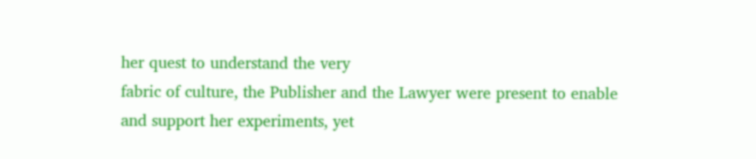her quest to understand the very
fabric of culture, the Publisher and the Lawyer were present to enable
and support her experiments, yet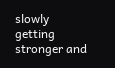slowly getting stronger and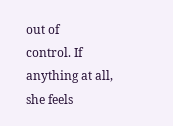out of
control. If anything at all, she feels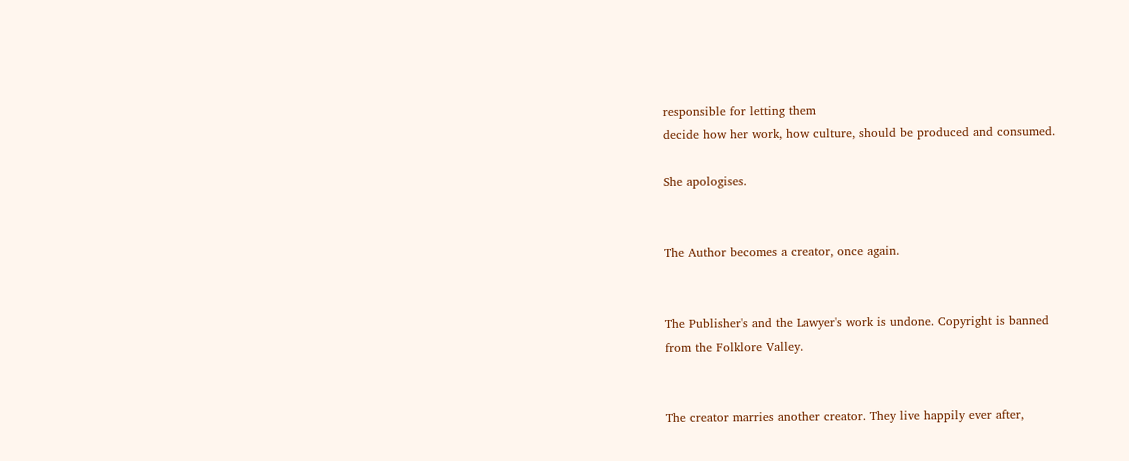responsible for letting them
decide how her work, how culture, should be produced and consumed.

She apologises.


The Author becomes a creator, once again.


The Publisher's and the Lawyer's work is undone. Copyright is banned
from the Folklore Valley.


The creator marries another creator. They live happily ever after,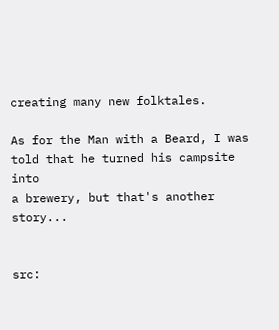creating many new folktales.

As for the Man with a Beard, I was told that he turned his campsite into
a brewery, but that's another story...


src: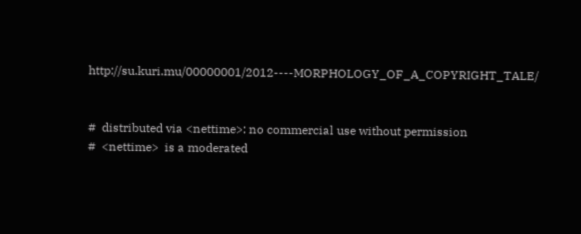http://su.kuri.mu/00000001/2012----MORPHOLOGY_OF_A_COPYRIGHT_TALE/


#  distributed via <nettime>: no commercial use without permission
#  <nettime>  is a moderated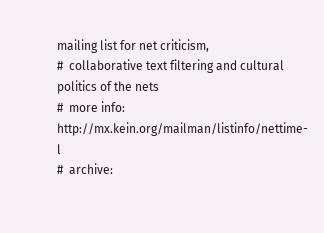mailing list for net criticism,
#  collaborative text filtering and cultural politics of the nets
#  more info: http://mx.kein.org/mailman/listinfo/nettime-l
#  archive: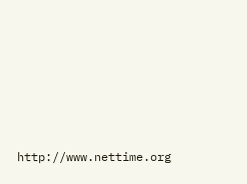http://www.nettime.org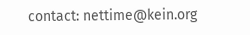contact: nettime@kein.org